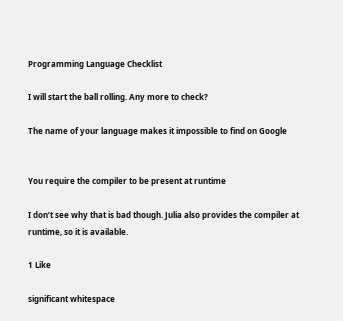Programming Language Checklist

I will start the ball rolling. Any more to check?

The name of your language makes it impossible to find on Google


You require the compiler to be present at runtime

I don’t see why that is bad though. Julia also provides the compiler at runtime, so it is available.

1 Like

significant whitespace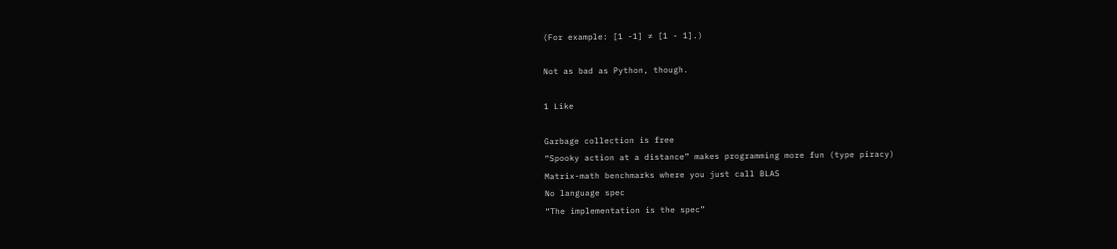(For example: [1 -1] ≠ [1 - 1].)

Not as bad as Python, though.

1 Like

Garbage collection is free
“Spooky action at a distance” makes programming more fun (type piracy)
Matrix-math benchmarks where you just call BLAS
No language spec
“The implementation is the spec”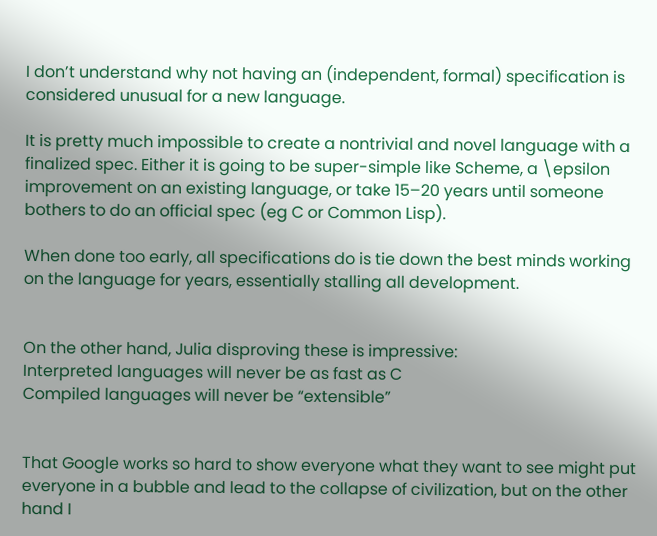I don’t understand why not having an (independent, formal) specification is considered unusual for a new language.

It is pretty much impossible to create a nontrivial and novel language with a finalized spec. Either it is going to be super-simple like Scheme, a \epsilon improvement on an existing language, or take 15–20 years until someone bothers to do an official spec (eg C or Common Lisp).

When done too early, all specifications do is tie down the best minds working on the language for years, essentially stalling all development.


On the other hand, Julia disproving these is impressive:
Interpreted languages will never be as fast as C
Compiled languages will never be “extensible”


That Google works so hard to show everyone what they want to see might put everyone in a bubble and lead to the collapse of civilization, but on the other hand I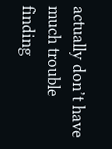actually don’t have much trouble finding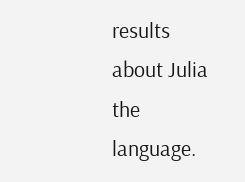results about Julia the language.